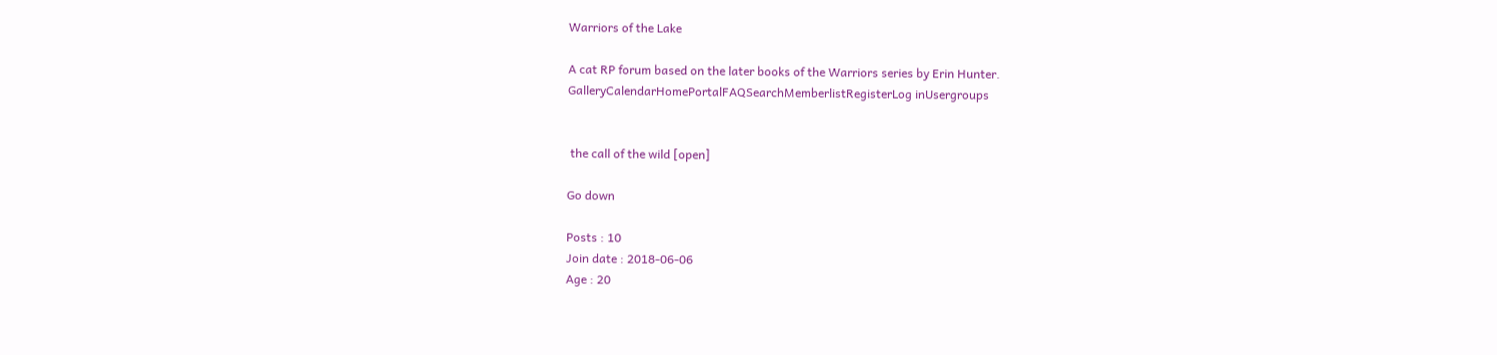Warriors of the Lake

A cat RP forum based on the later books of the Warriors series by Erin Hunter.
GalleryCalendarHomePortalFAQSearchMemberlistRegisterLog inUsergroups


 the call of the wild [open]

Go down

Posts : 10
Join date : 2018-06-06
Age : 20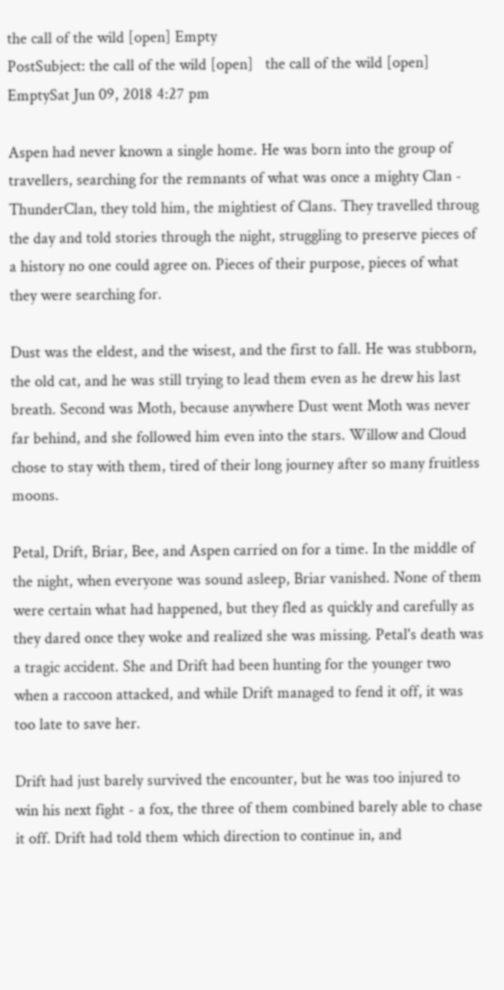the call of the wild [open] Empty
PostSubject: the call of the wild [open]   the call of the wild [open] EmptySat Jun 09, 2018 4:27 pm

Aspen had never known a single home. He was born into the group of travellers, searching for the remnants of what was once a mighty Clan - ThunderClan, they told him, the mightiest of Clans. They travelled throug the day and told stories through the night, struggling to preserve pieces of a history no one could agree on. Pieces of their purpose, pieces of what they were searching for.

Dust was the eldest, and the wisest, and the first to fall. He was stubborn, the old cat, and he was still trying to lead them even as he drew his last breath. Second was Moth, because anywhere Dust went Moth was never far behind, and she followed him even into the stars. Willow and Cloud chose to stay with them, tired of their long journey after so many fruitless moons.

Petal, Drift, Briar, Bee, and Aspen carried on for a time. In the middle of the night, when everyone was sound asleep, Briar vanished. None of them were certain what had happened, but they fled as quickly and carefully as they dared once they woke and realized she was missing. Petal's death was a tragic accident. She and Drift had been hunting for the younger two when a raccoon attacked, and while Drift managed to fend it off, it was too late to save her.

Drift had just barely survived the encounter, but he was too injured to win his next fight - a fox, the three of them combined barely able to chase it off. Drift had told them which direction to continue in, and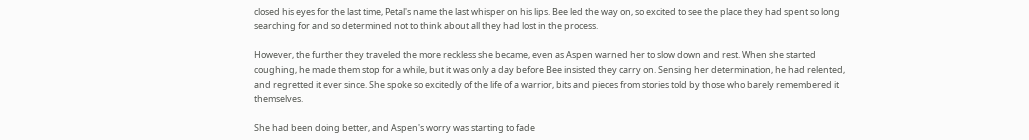closed his eyes for the last time, Petal's name the last whisper on his lips. Bee led the way on, so excited to see the place they had spent so long searching for and so determined not to think about all they had lost in the process.

However, the further they traveled the more reckless she became, even as Aspen warned her to slow down and rest. When she started coughing, he made them stop for a while, but it was only a day before Bee insisted they carry on. Sensing her determination, he had relented, and regretted it ever since. She spoke so excitedly of the life of a warrior, bits and pieces from stories told by those who barely remembered it themselves.

She had been doing better, and Aspen's worry was starting to fade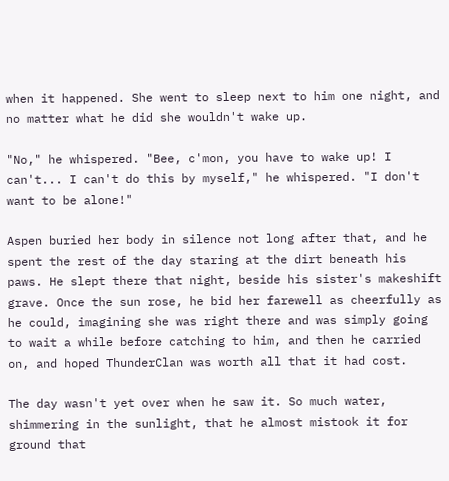when it happened. She went to sleep next to him one night, and no matter what he did she wouldn't wake up.

"No," he whispered. "Bee, c'mon, you have to wake up! I can't... I can't do this by myself," he whispered. "I don't want to be alone!"

Aspen buried her body in silence not long after that, and he spent the rest of the day staring at the dirt beneath his paws. He slept there that night, beside his sister's makeshift grave. Once the sun rose, he bid her farewell as cheerfully as he could, imagining she was right there and was simply going to wait a while before catching to him, and then he carried on, and hoped ThunderClan was worth all that it had cost.

The day wasn't yet over when he saw it. So much water, shimmering in the sunlight, that he almost mistook it for ground that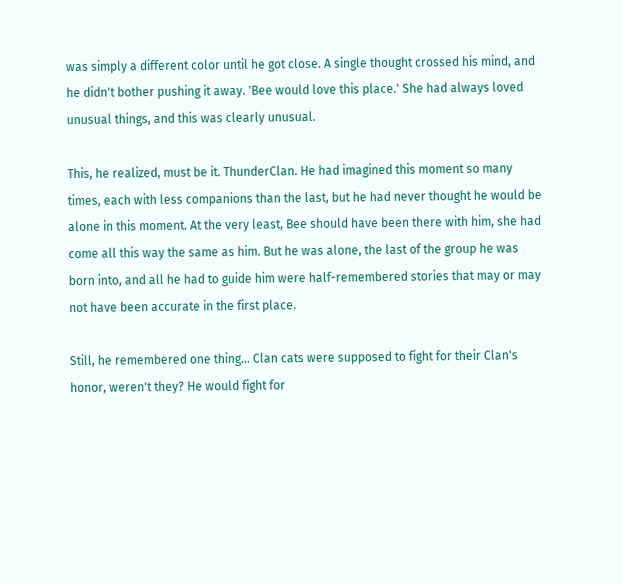was simply a different color until he got close. A single thought crossed his mind, and he didn't bother pushing it away. 'Bee would love this place.' She had always loved unusual things, and this was clearly unusual.

This, he realized, must be it. ThunderClan. He had imagined this moment so many times, each with less companions than the last, but he had never thought he would be alone in this moment. At the very least, Bee should have been there with him, she had come all this way the same as him. But he was alone, the last of the group he was born into, and all he had to guide him were half-remembered stories that may or may not have been accurate in the first place.

Still, he remembered one thing... Clan cats were supposed to fight for their Clan's honor, weren't they? He would fight for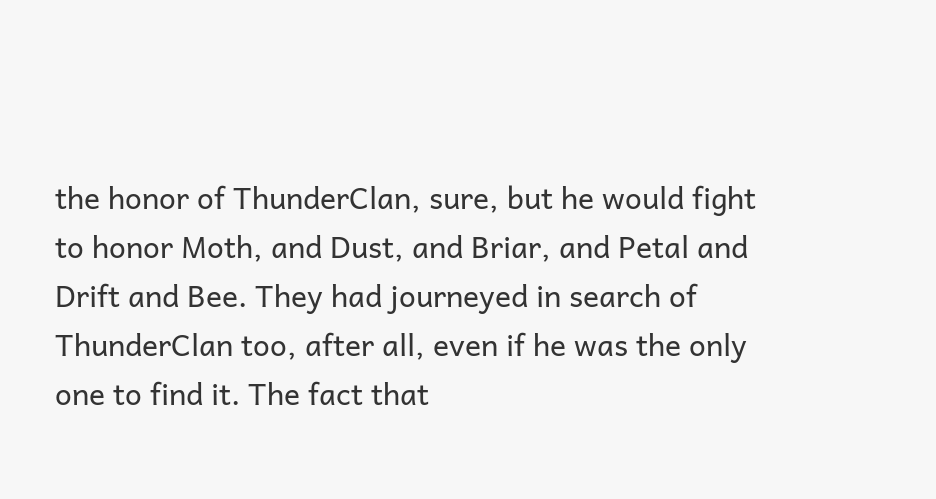the honor of ThunderClan, sure, but he would fight to honor Moth, and Dust, and Briar, and Petal and Drift and Bee. They had journeyed in search of ThunderClan too, after all, even if he was the only one to find it. The fact that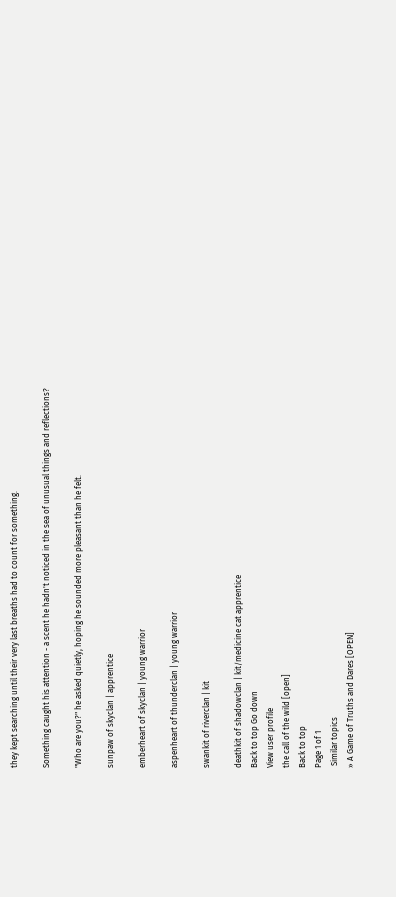they kept searching until their very last breaths had to count for something.

Something caught his attention - a scent he hadn't noticed in the sea of unusual things and reflections?

"Who are you?" he asked quietly, hoping he sounded more pleasant than he felt.

sunpaw of skyclan | apprentice

emberheart of skyclan | young warrior

aspenheart of thunderclan | young warrior

swankit of riverclan | kit

deathkit of shadowclan | kit/medicine cat apprentice
Back to top Go down
View user profile
the call of the wild [open]
Back to top
Page 1 of 1
 Similar topics
» A Game of Truths and Dares [OPEN]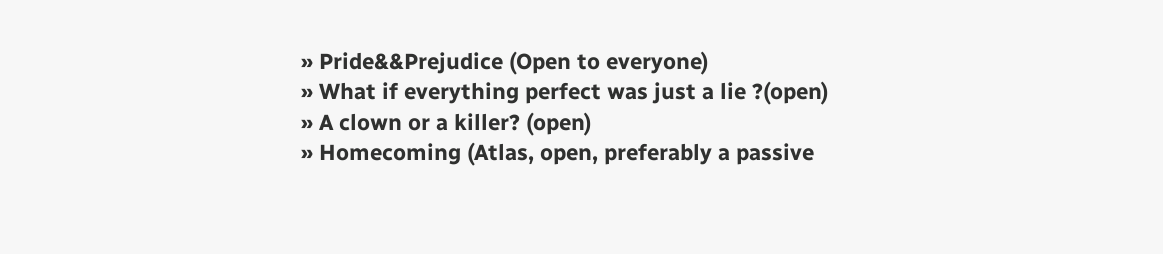» Pride&&Prejudice (Open to everyone)
» What if everything perfect was just a lie ?(open)
» A clown or a killer? (open)
» Homecoming (Atlas, open, preferably a passive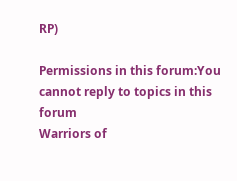RP)

Permissions in this forum:You cannot reply to topics in this forum
Warriors of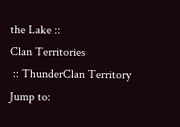the Lake ::
Clan Territories
 :: ThunderClan Territory
Jump to: